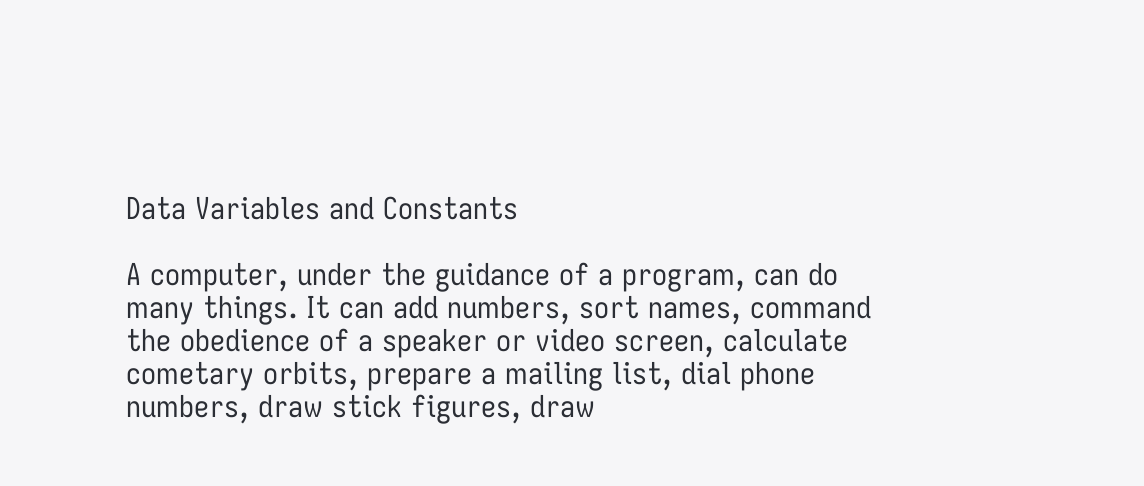Data Variables and Constants

A computer, under the guidance of a program, can do many things. It can add numbers, sort names, command the obedience of a speaker or video screen, calculate cometary orbits, prepare a mailing list, dial phone numbers, draw stick figures, draw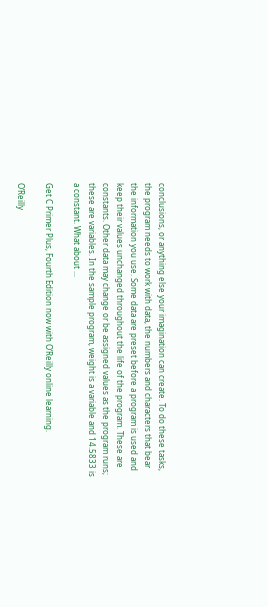conclusions, or anything else your imagination can create. To do these tasks, the program needs to work with data, the numbers and characters that bear the information you use. Some data are preset before a program is used and keep their values unchanged throughout the life of the program. These are constants. Other data may change or be assigned values as the program runs; these are variables. In the sample program, weight is a variable and 14.5833 is a constant. What about ...

Get C Primer Plus, Fourth Edition now with O’Reilly online learning.

O’Reilly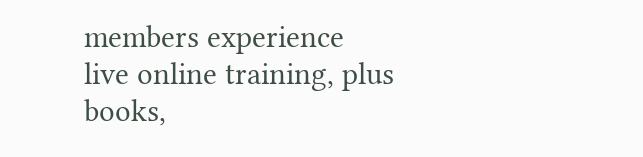members experience live online training, plus books,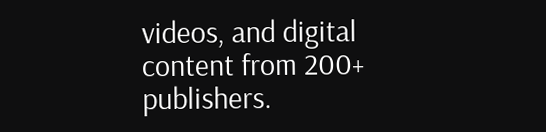videos, and digital content from 200+ publishers.